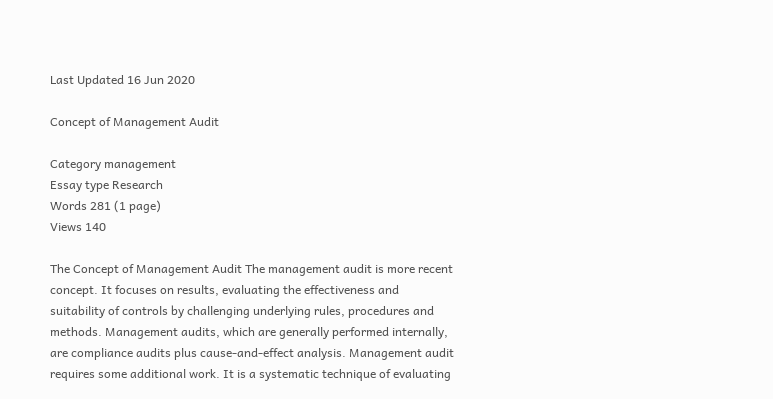Last Updated 16 Jun 2020

Concept of Management Audit

Category management
Essay type Research
Words 281 (1 page)
Views 140

The Concept of Management Audit The management audit is more recent concept. It focuses on results, evaluating the effectiveness and suitability of controls by challenging underlying rules, procedures and methods. Management audits, which are generally performed internally, are compliance audits plus cause-and-effect analysis. Management audit requires some additional work. It is a systematic technique of evaluating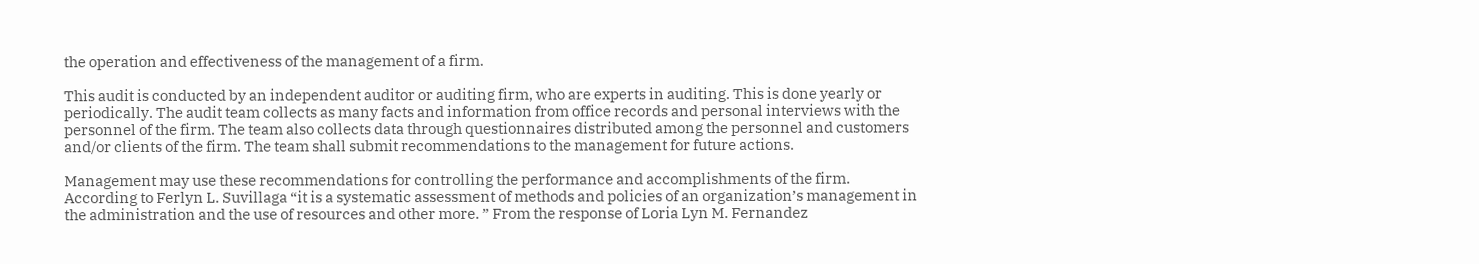the operation and effectiveness of the management of a firm.

This audit is conducted by an independent auditor or auditing firm, who are experts in auditing. This is done yearly or periodically. The audit team collects as many facts and information from office records and personal interviews with the personnel of the firm. The team also collects data through questionnaires distributed among the personnel and customers and/or clients of the firm. The team shall submit recommendations to the management for future actions.

Management may use these recommendations for controlling the performance and accomplishments of the firm. According to Ferlyn L. Suvillaga “it is a systematic assessment of methods and policies of an organization’s management in the administration and the use of resources and other more. ” From the response of Loria Lyn M. Fernandez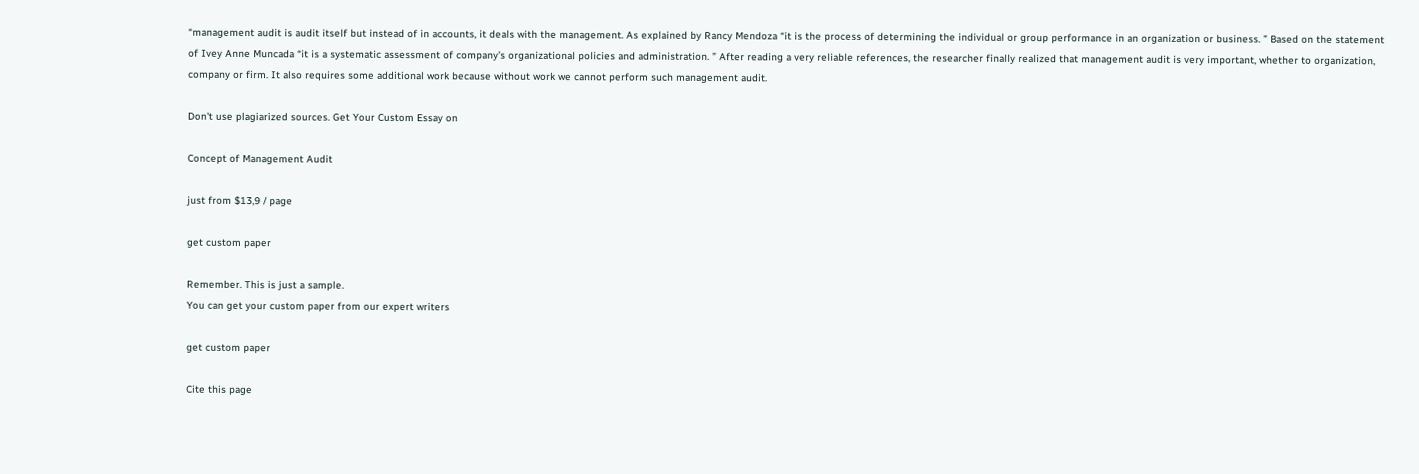“management audit is audit itself but instead of in accounts, it deals with the management. As explained by Rancy Mendoza “it is the process of determining the individual or group performance in an organization or business. ” Based on the statement of Ivey Anne Muncada “it is a systematic assessment of company’s organizational policies and administration. ” After reading a very reliable references, the researcher finally realized that management audit is very important, whether to organization, company or firm. It also requires some additional work because without work we cannot perform such management audit.

Don't use plagiarized sources. Get Your Custom Essay on

Concept of Management Audit

just from $13,9 / page

get custom paper

Remember. This is just a sample.
You can get your custom paper from our expert writers

get custom paper

Cite this page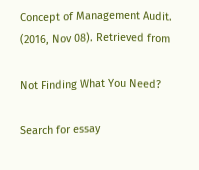Concept of Management Audit. (2016, Nov 08). Retrieved from

Not Finding What You Need?

Search for essay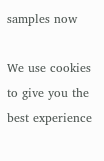samples now

We use cookies to give you the best experience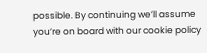possible. By continuing we’ll assume you’re on board with our cookie policy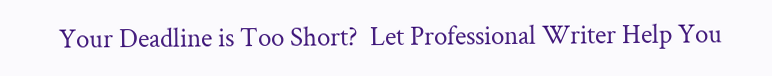Your Deadline is Too Short?  Let Professional Writer Help You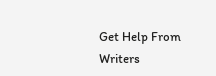Get Help From Writers